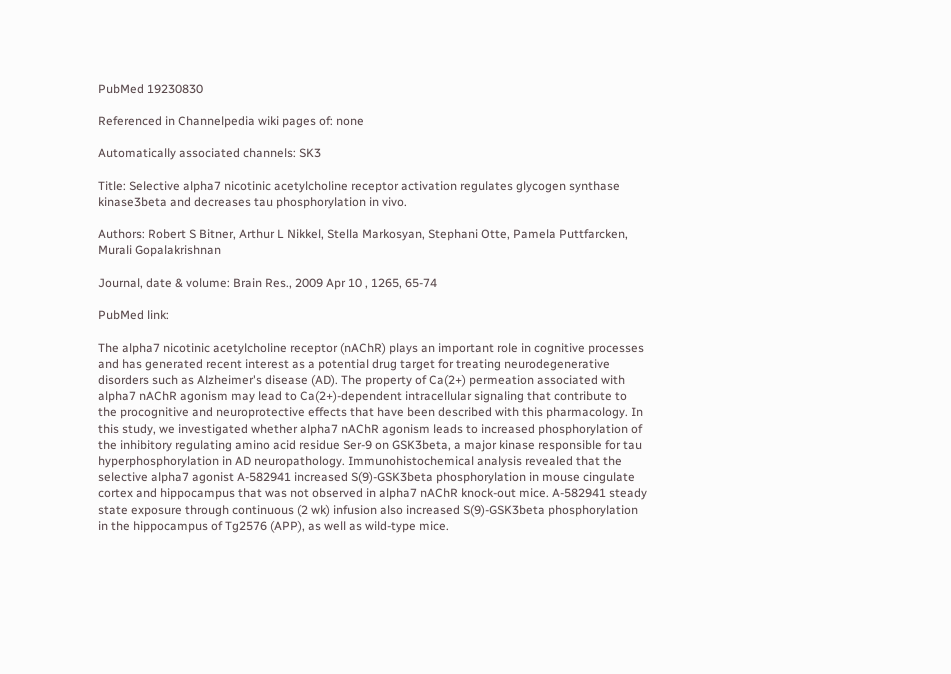PubMed 19230830

Referenced in Channelpedia wiki pages of: none

Automatically associated channels: SK3

Title: Selective alpha7 nicotinic acetylcholine receptor activation regulates glycogen synthase kinase3beta and decreases tau phosphorylation in vivo.

Authors: Robert S Bitner, Arthur L Nikkel, Stella Markosyan, Stephani Otte, Pamela Puttfarcken, Murali Gopalakrishnan

Journal, date & volume: Brain Res., 2009 Apr 10 , 1265, 65-74

PubMed link:

The alpha7 nicotinic acetylcholine receptor (nAChR) plays an important role in cognitive processes and has generated recent interest as a potential drug target for treating neurodegenerative disorders such as Alzheimer's disease (AD). The property of Ca(2+) permeation associated with alpha7 nAChR agonism may lead to Ca(2+)-dependent intracellular signaling that contribute to the procognitive and neuroprotective effects that have been described with this pharmacology. In this study, we investigated whether alpha7 nAChR agonism leads to increased phosphorylation of the inhibitory regulating amino acid residue Ser-9 on GSK3beta, a major kinase responsible for tau hyperphosphorylation in AD neuropathology. Immunohistochemical analysis revealed that the selective alpha7 agonist A-582941 increased S(9)-GSK3beta phosphorylation in mouse cingulate cortex and hippocampus that was not observed in alpha7 nAChR knock-out mice. A-582941 steady state exposure through continuous (2 wk) infusion also increased S(9)-GSK3beta phosphorylation in the hippocampus of Tg2576 (APP), as well as wild-type mice.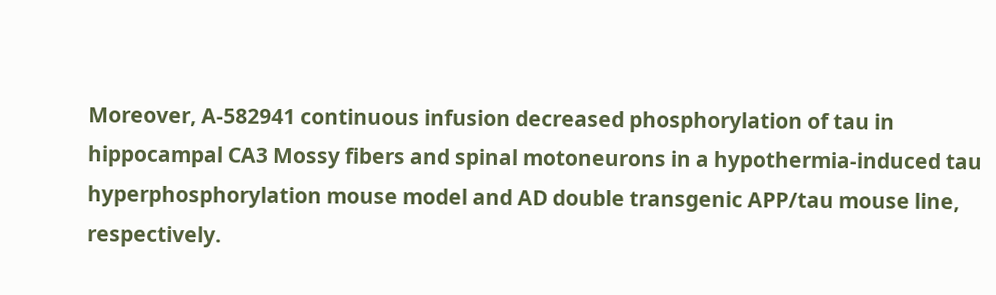Moreover, A-582941 continuous infusion decreased phosphorylation of tau in hippocampal CA3 Mossy fibers and spinal motoneurons in a hypothermia-induced tau hyperphosphorylation mouse model and AD double transgenic APP/tau mouse line, respectively.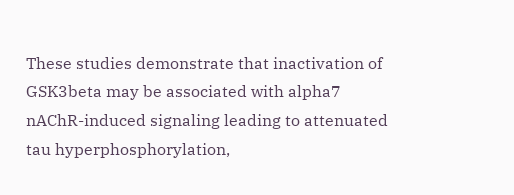These studies demonstrate that inactivation of GSK3beta may be associated with alpha7 nAChR-induced signaling leading to attenuated tau hyperphosphorylation,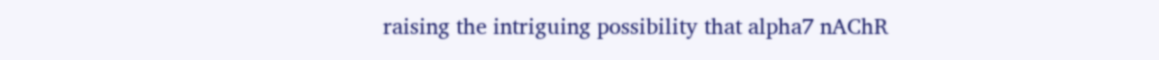raising the intriguing possibility that alpha7 nAChR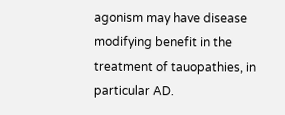agonism may have disease modifying benefit in the treatment of tauopathies, in particular AD.